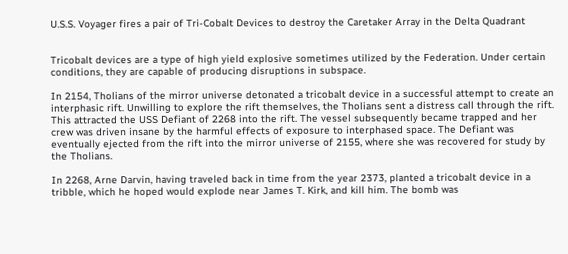U.S.S. Voyager fires a pair of Tri-Cobalt Devices to destroy the Caretaker Array in the Delta Quadrant


Tricobalt devices are a type of high yield explosive sometimes utilized by the Federation. Under certain conditions, they are capable of producing disruptions in subspace.

In 2154, Tholians of the mirror universe detonated a tricobalt device in a successful attempt to create an interphasic rift. Unwilling to explore the rift themselves, the Tholians sent a distress call through the rift. This attracted the USS Defiant of 2268 into the rift. The vessel subsequently became trapped and her crew was driven insane by the harmful effects of exposure to interphased space. The Defiant was eventually ejected from the rift into the mirror universe of 2155, where she was recovered for study by the Tholians.

In 2268, Arne Darvin, having traveled back in time from the year 2373, planted a tricobalt device in a tribble, which he hoped would explode near James T. Kirk, and kill him. The bomb was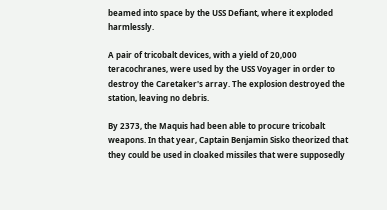beamed into space by the USS Defiant, where it exploded harmlessly.

A pair of tricobalt devices, with a yield of 20,000 teracochranes, were used by the USS Voyager in order to destroy the Caretaker's array. The explosion destroyed the station, leaving no debris.

By 2373, the Maquis had been able to procure tricobalt weapons. In that year, Captain Benjamin Sisko theorized that they could be used in cloaked missiles that were supposedly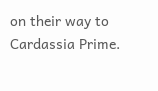on their way to Cardassia Prime.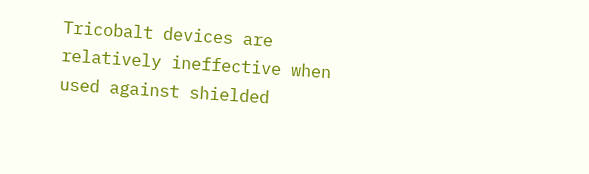Tricobalt devices are relatively ineffective when used against shielded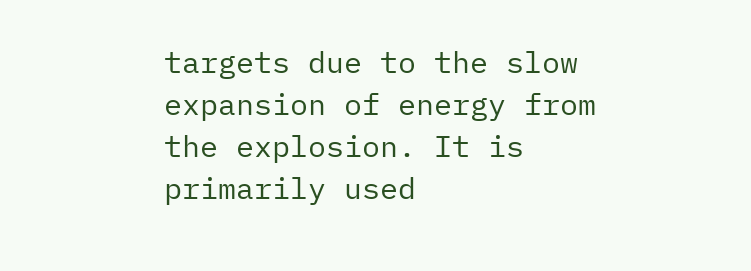targets due to the slow expansion of energy from the explosion. It is primarily used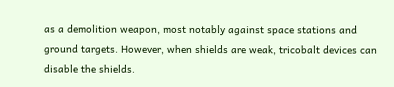as a demolition weapon, most notably against space stations and ground targets. However, when shields are weak, tricobalt devices can disable the shields.